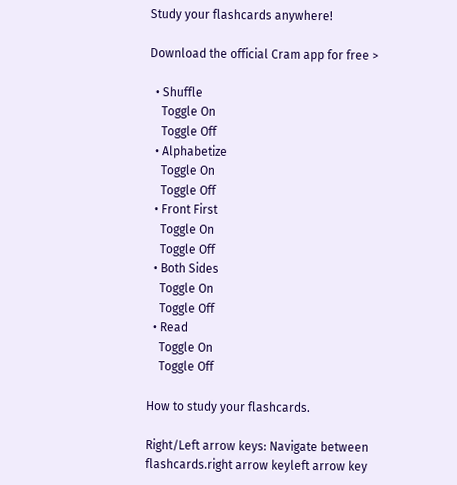Study your flashcards anywhere!

Download the official Cram app for free >

  • Shuffle
    Toggle On
    Toggle Off
  • Alphabetize
    Toggle On
    Toggle Off
  • Front First
    Toggle On
    Toggle Off
  • Both Sides
    Toggle On
    Toggle Off
  • Read
    Toggle On
    Toggle Off

How to study your flashcards.

Right/Left arrow keys: Navigate between flashcards.right arrow keyleft arrow key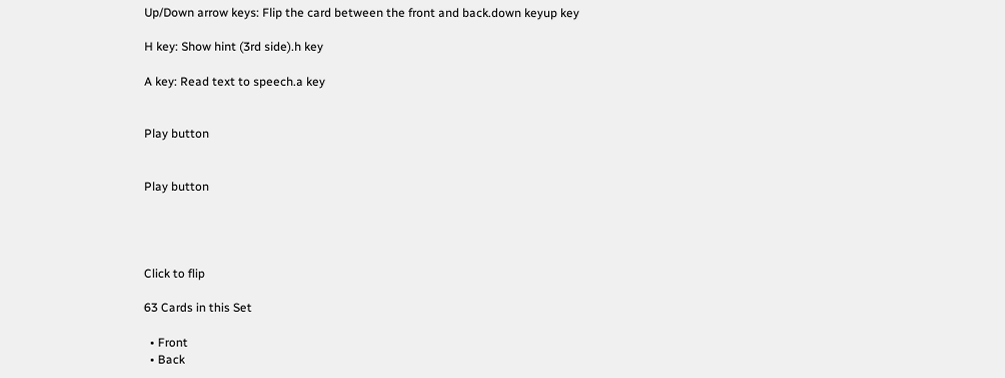Up/Down arrow keys: Flip the card between the front and back.down keyup key

H key: Show hint (3rd side).h key

A key: Read text to speech.a key


Play button


Play button




Click to flip

63 Cards in this Set

  • Front
  • Back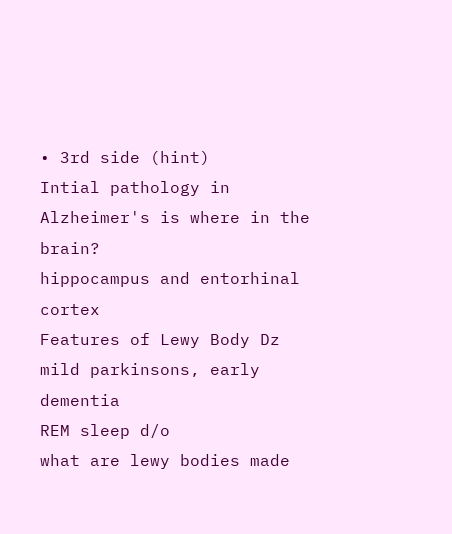• 3rd side (hint)
Intial pathology in Alzheimer's is where in the brain?
hippocampus and entorhinal cortex
Features of Lewy Body Dz
mild parkinsons, early dementia
REM sleep d/o
what are lewy bodies made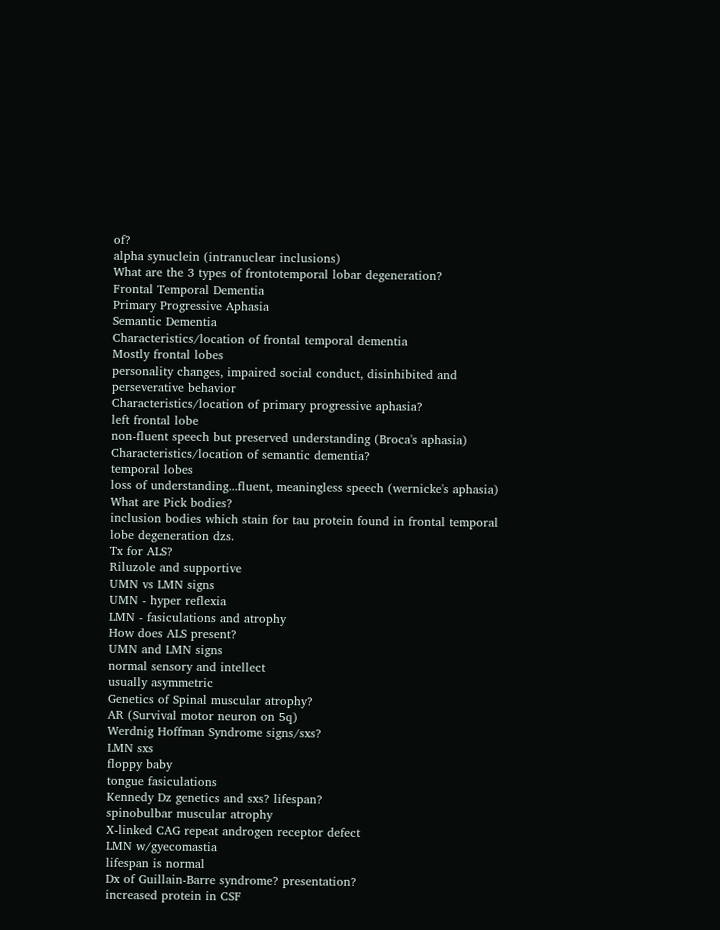of?
alpha synuclein (intranuclear inclusions)
What are the 3 types of frontotemporal lobar degeneration?
Frontal Temporal Dementia
Primary Progressive Aphasia
Semantic Dementia
Characteristics/location of frontal temporal dementia
Mostly frontal lobes
personality changes, impaired social conduct, disinhibited and perseverative behavior
Characteristics/location of primary progressive aphasia?
left frontal lobe
non-fluent speech but preserved understanding (Broca's aphasia)
Characteristics/location of semantic dementia?
temporal lobes
loss of understanding...fluent, meaningless speech (wernicke's aphasia)
What are Pick bodies?
inclusion bodies which stain for tau protein found in frontal temporal lobe degeneration dzs.
Tx for ALS?
Riluzole and supportive
UMN vs LMN signs
UMN - hyper reflexia
LMN - fasiculations and atrophy
How does ALS present?
UMN and LMN signs
normal sensory and intellect
usually asymmetric
Genetics of Spinal muscular atrophy?
AR (Survival motor neuron on 5q)
Werdnig Hoffman Syndrome signs/sxs?
LMN sxs
floppy baby
tongue fasiculations
Kennedy Dz genetics and sxs? lifespan?
spinobulbar muscular atrophy
X-linked CAG repeat androgen receptor defect
LMN w/gyecomastia
lifespan is normal
Dx of Guillain-Barre syndrome? presentation?
increased protein in CSF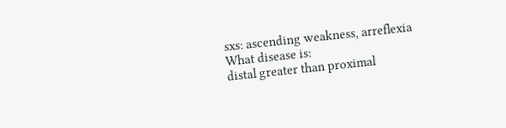sxs: ascending weakness, arreflexia
What disease is:
distal greater than proximal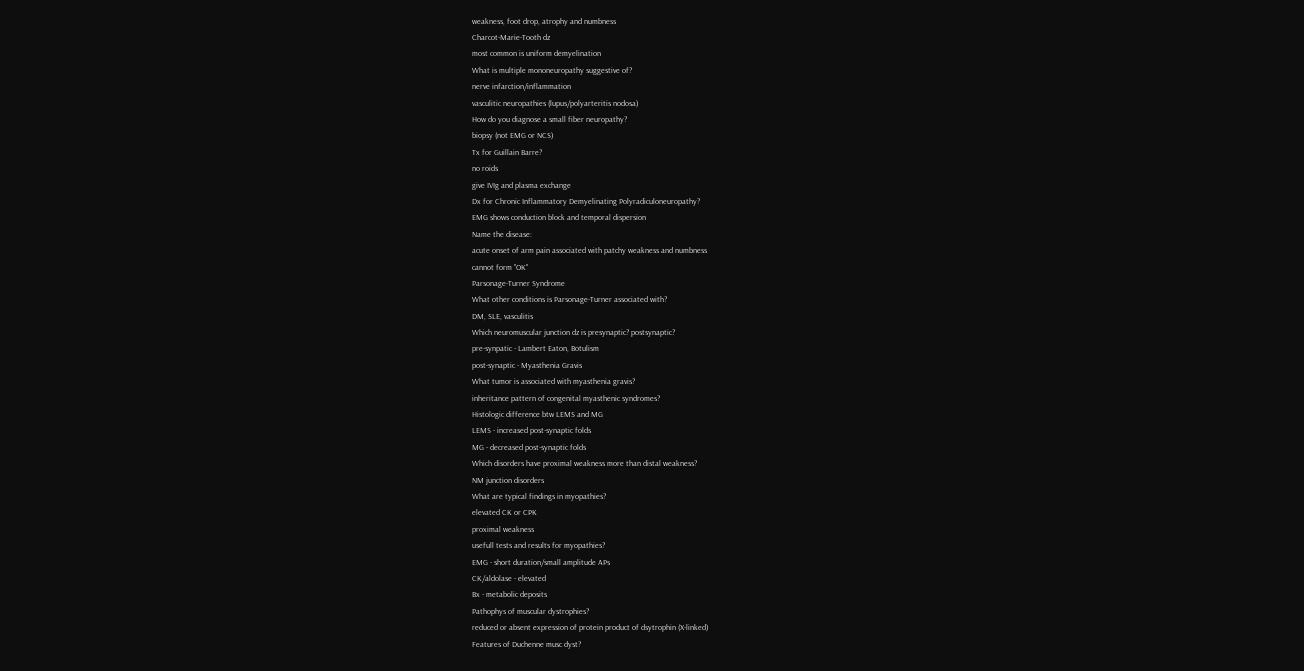weakness, foot drop, atrophy and numbness
Charcot-Marie-Tooth dz
most common is uniform demyelination
What is multiple mononeuropathy suggestive of?
nerve infarction/inflammation
vasculitic neuropathies (lupus/polyarteritis nodosa)
How do you diagnose a small fiber neuropathy?
biopsy (not EMG or NCS)
Tx for Guillain Barre?
no roids
give IVIg and plasma exchange
Dx for Chronic Inflammatory Demyelinating Polyradiculoneuropathy?
EMG shows conduction block and temporal dispersion
Name the disease:
acute onset of arm pain associated with patchy weakness and numbness
cannot form "OK"
Parsonage-Turner Syndrome
What other conditions is Parsonage-Turner associated with?
DM, SLE, vasculitis
Which neuromuscular junction dz is presynaptic? postsynaptic?
pre-synpatic - Lambert Eaton, Botulism
post-synaptic - Myasthenia Gravis
What tumor is associated with myasthenia gravis?
inheritance pattern of congenital myasthenic syndromes?
Histologic difference btw LEMS and MG
LEMS - increased post-synaptic folds
MG - decreased post-synaptic folds
Which disorders have proximal weakness more than distal weakness?
NM junction disorders
What are typical findings in myopathies?
elevated CK or CPK
proximal weakness
usefull tests and results for myopathies?
EMG - short duration/small amplitude APs
CK/aldolase - elevated
Bx - metabolic deposits
Pathophys of muscular dystrophies?
reduced or absent expression of protein product of dsytrophin (X-linked)
Features of Duchenne musc dyst?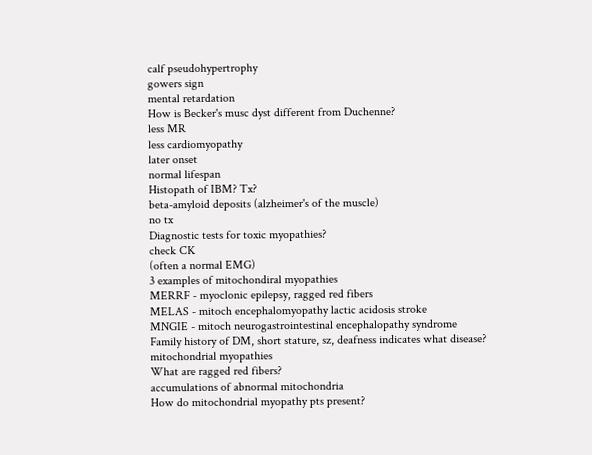calf pseudohypertrophy
gowers sign
mental retardation
How is Becker's musc dyst different from Duchenne?
less MR
less cardiomyopathy
later onset
normal lifespan
Histopath of IBM? Tx?
beta-amyloid deposits (alzheimer's of the muscle)
no tx
Diagnostic tests for toxic myopathies?
check CK
(often a normal EMG)
3 examples of mitochondiral myopathies
MERRF - myoclonic epilepsy, ragged red fibers
MELAS - mitoch encephalomyopathy lactic acidosis stroke
MNGIE - mitoch neurogastrointestinal encephalopathy syndrome
Family history of DM, short stature, sz, deafness indicates what disease?
mitochondrial myopathies
What are ragged red fibers?
accumulations of abnormal mitochondria
How do mitochondrial myopathy pts present?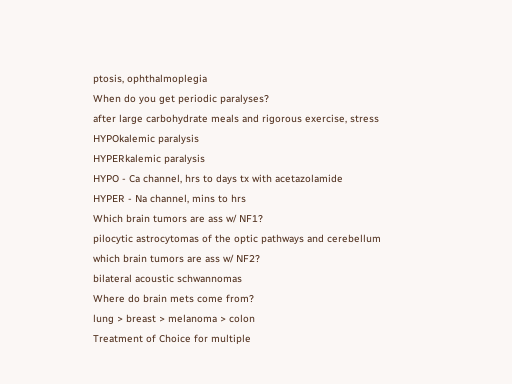ptosis, ophthalmoplegia
When do you get periodic paralyses?
after large carbohydrate meals and rigorous exercise, stress
HYPOkalemic paralysis
HYPERkalemic paralysis
HYPO - Ca channel, hrs to days tx with acetazolamide
HYPER - Na channel, mins to hrs
Which brain tumors are ass w/ NF1?
pilocytic astrocytomas of the optic pathways and cerebellum
which brain tumors are ass w/ NF2?
bilateral acoustic schwannomas
Where do brain mets come from?
lung > breast > melanoma > colon
Treatment of Choice for multiple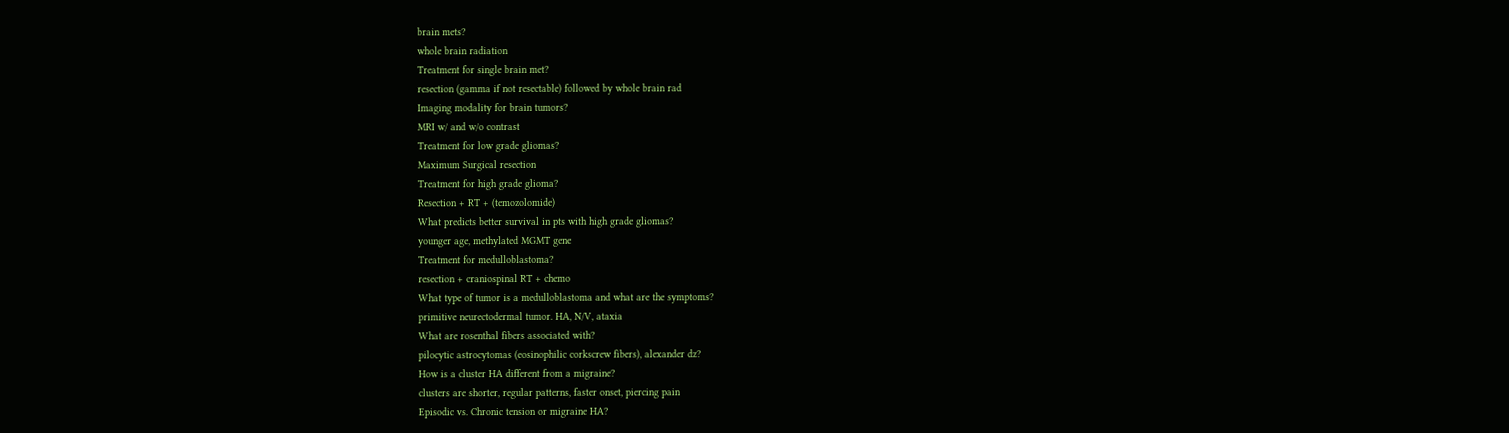brain mets?
whole brain radiation
Treatment for single brain met?
resection (gamma if not resectable) followed by whole brain rad
Imaging modality for brain tumors?
MRI w/ and w/o contrast
Treatment for low grade gliomas?
Maximum Surgical resection
Treatment for high grade glioma?
Resection + RT + (temozolomide)
What predicts better survival in pts with high grade gliomas?
younger age, methylated MGMT gene
Treatment for medulloblastoma?
resection + craniospinal RT + chemo
What type of tumor is a medulloblastoma and what are the symptoms?
primitive neurectodermal tumor. HA, N/V, ataxia
What are rosenthal fibers associated with?
pilocytic astrocytomas (eosinophilic corkscrew fibers), alexander dz?
How is a cluster HA different from a migraine?
clusters are shorter, regular patterns, faster onset, piercing pain
Episodic vs. Chronic tension or migraine HA?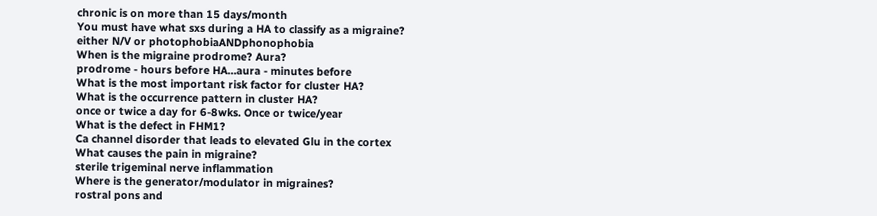chronic is on more than 15 days/month
You must have what sxs during a HA to classify as a migraine?
either N/V or photophobiaANDphonophobia
When is the migraine prodrome? Aura?
prodrome - hours before HA…aura - minutes before
What is the most important risk factor for cluster HA?
What is the occurrence pattern in cluster HA?
once or twice a day for 6-8wks. Once or twice/year
What is the defect in FHM1?
Ca channel disorder that leads to elevated Glu in the cortex
What causes the pain in migraine?
sterile trigeminal nerve inflammation
Where is the generator/modulator in migraines?
rostral pons and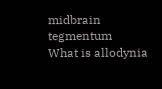midbrain tegmentum
What is allodynia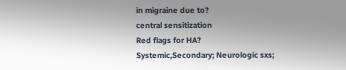in migraine due to?
central sensitization
Red flags for HA?
Systemic,Secondary; Neurologic sxs;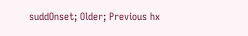suddOnset; Older; Previous hx